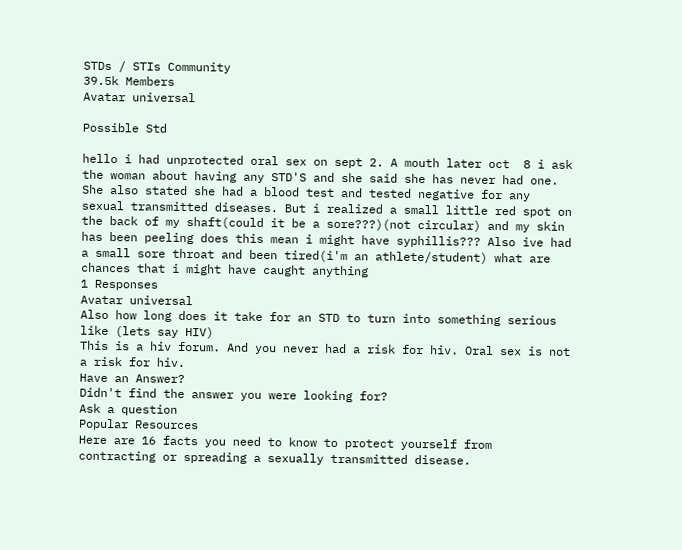STDs / STIs Community
39.5k Members
Avatar universal

Possible Std

hello i had unprotected oral sex on sept 2. A mouth later oct  8 i ask the woman about having any STD'S and she said she has never had one. She also stated she had a blood test and tested negative for any sexual transmitted diseases. But i realized a small little red spot on the back of my shaft(could it be a sore???)(not circular) and my skin has been peeling does this mean i might have syphillis??? Also ive had a small sore throat and been tired(i'm an athlete/student) what are chances that i might have caught anything
1 Responses
Avatar universal
Also how long does it take for an STD to turn into something serious like (lets say HIV)
This is a hiv forum. And you never had a risk for hiv. Oral sex is not a risk for hiv.
Have an Answer?
Didn't find the answer you were looking for?
Ask a question
Popular Resources
Here are 16 facts you need to know to protect yourself from contracting or spreading a sexually transmitted disease.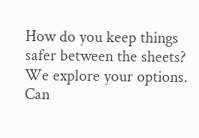How do you keep things safer between the sheets? We explore your options.
Can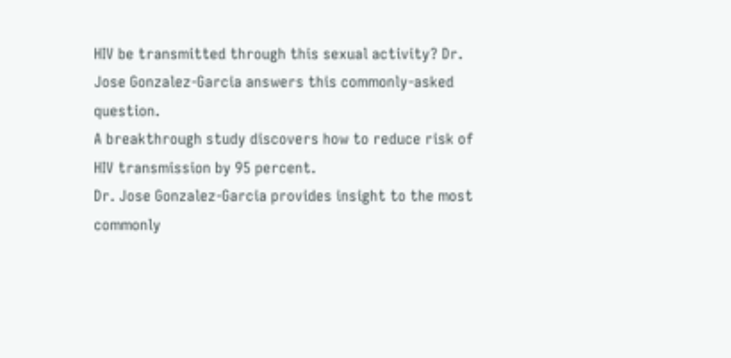HIV be transmitted through this sexual activity? Dr. Jose Gonzalez-Garcia answers this commonly-asked question.
A breakthrough study discovers how to reduce risk of HIV transmission by 95 percent.
Dr. Jose Gonzalez-Garcia provides insight to the most commonly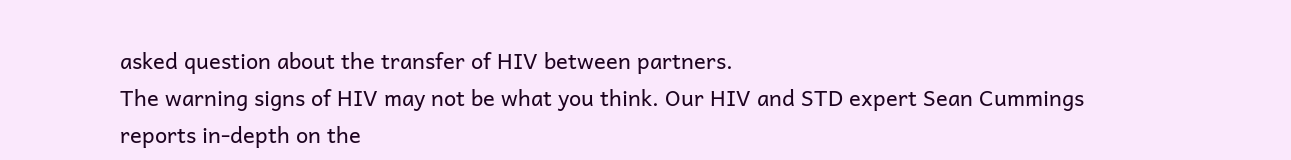asked question about the transfer of HIV between partners.
The warning signs of HIV may not be what you think. Our HIV and STD expert Sean Cummings reports in-depth on the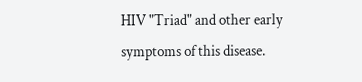HIV "Triad" and other early symptoms of this disease.